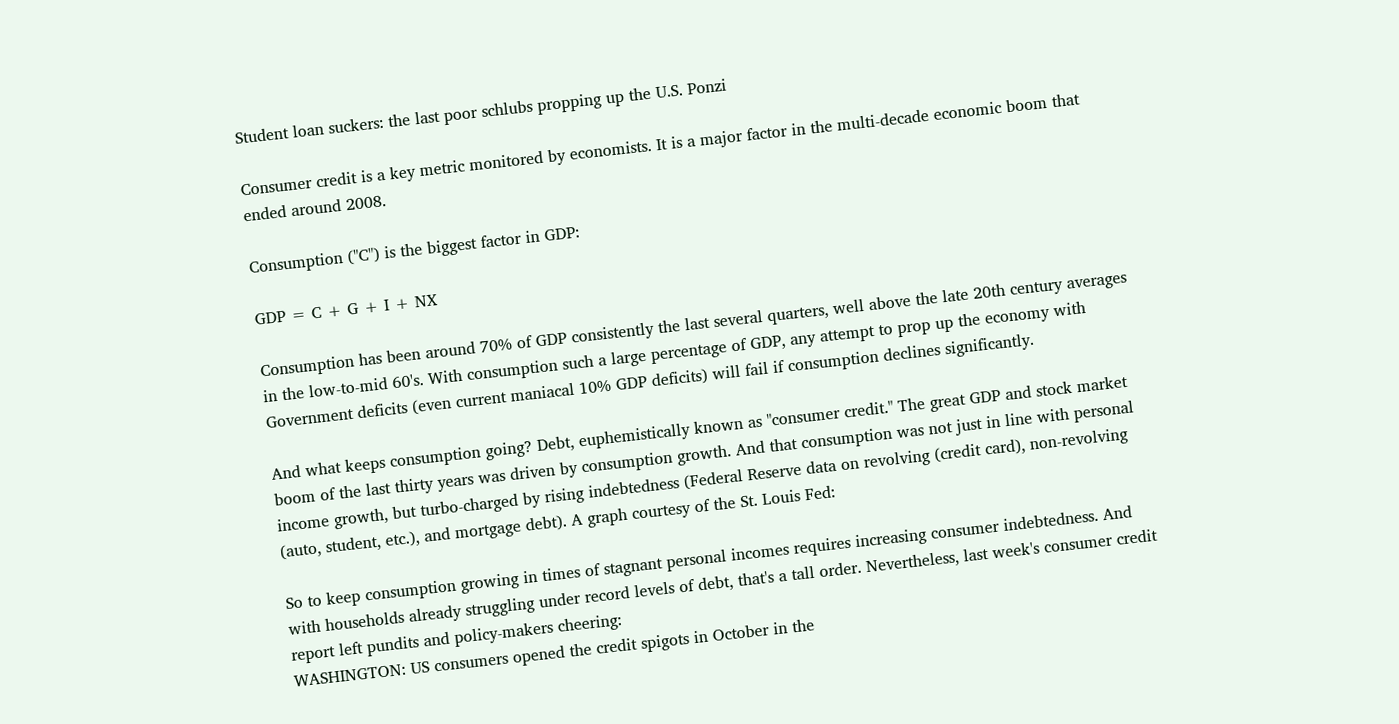Student loan suckers: the last poor schlubs propping up the U.S. Ponzi

Consumer credit is a key metric monitored by economists. It is a major factor in the multi-decade economic boom that ended around 2008.

Consumption ("C") is the biggest factor in GDP:

GDP = C + G + I + NX

Consumption has been around 70% of GDP consistently the last several quarters, well above the late 20th century averages in the low-to-mid 60's. With consumption such a large percentage of GDP, any attempt to prop up the economy with Government deficits (even current maniacal 10% GDP deficits) will fail if consumption declines significantly.

And what keeps consumption going? Debt, euphemistically known as "consumer credit." The great GDP and stock market boom of the last thirty years was driven by consumption growth. And that consumption was not just in line with personal income growth, but turbo-charged by rising indebtedness (Federal Reserve data on revolving (credit card), non-revolving (auto, student, etc.), and mortgage debt). A graph courtesy of the St. Louis Fed:

So to keep consumption growing in times of stagnant personal incomes requires increasing consumer indebtedness. And with households already struggling under record levels of debt, that's a tall order. Nevertheless, last week's consumer credit report left pundits and policy-makers cheering:
WASHINGTON: US consumers opened the credit spigots in October in the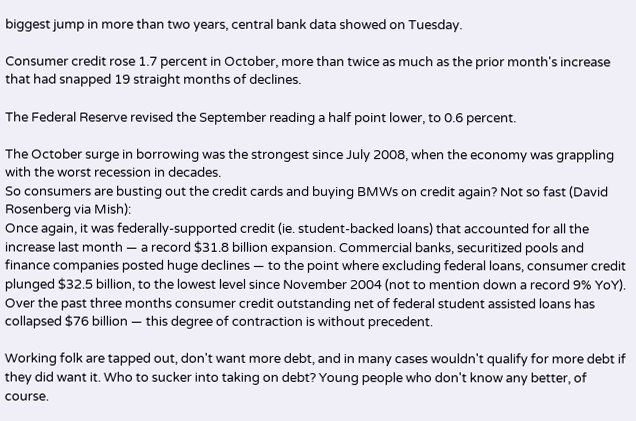biggest jump in more than two years, central bank data showed on Tuesday.

Consumer credit rose 1.7 percent in October, more than twice as much as the prior month's increase that had snapped 19 straight months of declines.

The Federal Reserve revised the September reading a half point lower, to 0.6 percent.

The October surge in borrowing was the strongest since July 2008, when the economy was grappling with the worst recession in decades.
So consumers are busting out the credit cards and buying BMWs on credit again? Not so fast (David Rosenberg via Mish):
Once again, it was federally-supported credit (ie. student-backed loans) that accounted for all the increase last month ― a record $31.8 billion expansion. Commercial banks, securitized pools and finance companies posted huge declines ― to the point where excluding federal loans, consumer credit plunged $32.5 billion, to the lowest level since November 2004 (not to mention down a record 9% YoY). Over the past three months consumer credit outstanding net of federal student assisted loans has collapsed $76 billion — this degree of contraction is without precedent.

Working folk are tapped out, don't want more debt, and in many cases wouldn't qualify for more debt if they did want it. Who to sucker into taking on debt? Young people who don't know any better, of course.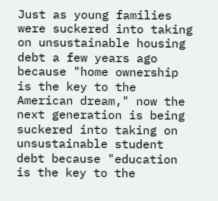Just as young families were suckered into taking on unsustainable housing debt a few years ago because "home ownership is the key to the American dream," now the next generation is being suckered into taking on unsustainable student debt because "education is the key to the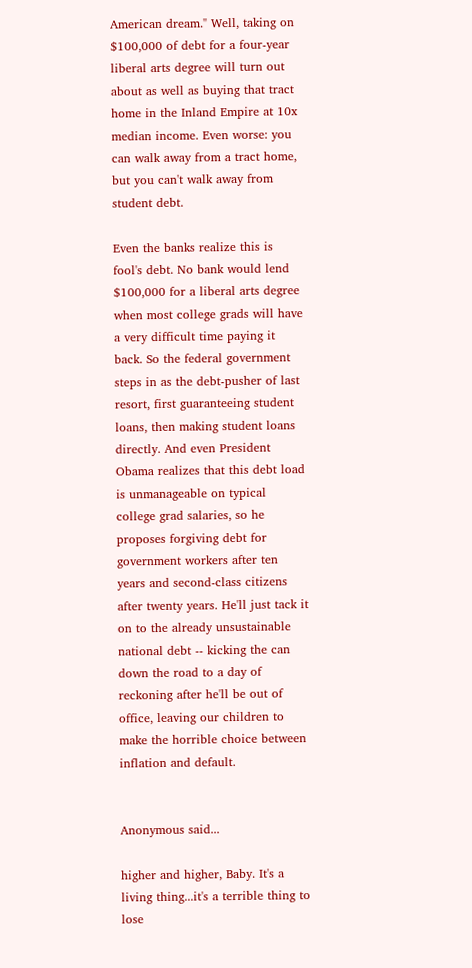American dream." Well, taking on $100,000 of debt for a four-year liberal arts degree will turn out about as well as buying that tract home in the Inland Empire at 10x median income. Even worse: you can walk away from a tract home, but you can't walk away from student debt.

Even the banks realize this is fool's debt. No bank would lend $100,000 for a liberal arts degree when most college grads will have a very difficult time paying it back. So the federal government steps in as the debt-pusher of last resort, first guaranteeing student loans, then making student loans directly. And even President Obama realizes that this debt load is unmanageable on typical college grad salaries, so he proposes forgiving debt for government workers after ten years and second-class citizens after twenty years. He'll just tack it on to the already unsustainable national debt -- kicking the can down the road to a day of reckoning after he'll be out of office, leaving our children to make the horrible choice between inflation and default.


Anonymous said...

higher and higher, Baby. It's a living thing...it's a terrible thing to lose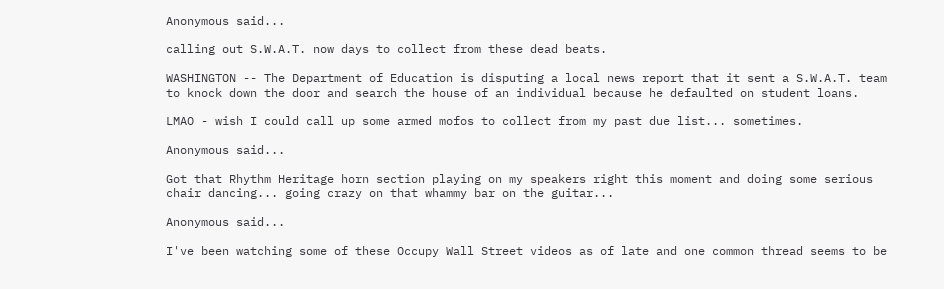Anonymous said...

calling out S.W.A.T. now days to collect from these dead beats.

WASHINGTON -- The Department of Education is disputing a local news report that it sent a S.W.A.T. team to knock down the door and search the house of an individual because he defaulted on student loans.

LMAO - wish I could call up some armed mofos to collect from my past due list... sometimes.

Anonymous said...

Got that Rhythm Heritage horn section playing on my speakers right this moment and doing some serious chair dancing... going crazy on that whammy bar on the guitar...

Anonymous said...

I've been watching some of these Occupy Wall Street videos as of late and one common thread seems to be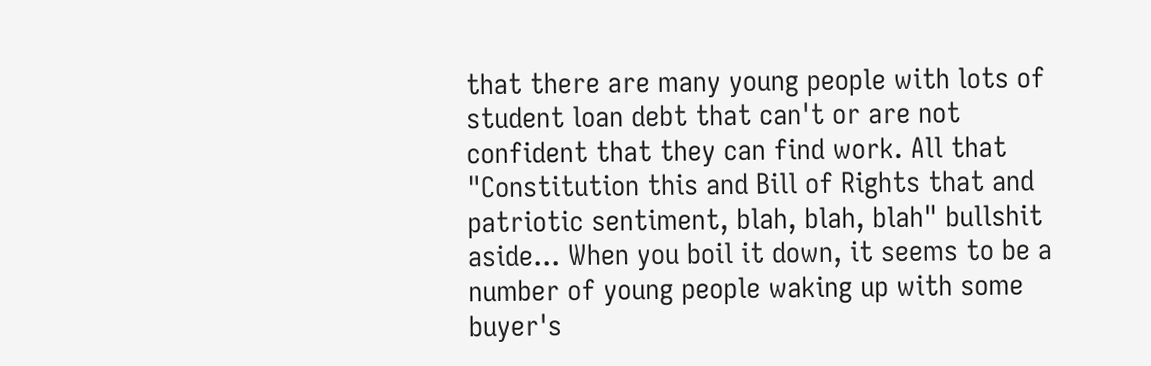that there are many young people with lots of student loan debt that can't or are not confident that they can find work. All that "Constitution this and Bill of Rights that and patriotic sentiment, blah, blah, blah" bullshit aside... When you boil it down, it seems to be a number of young people waking up with some buyer's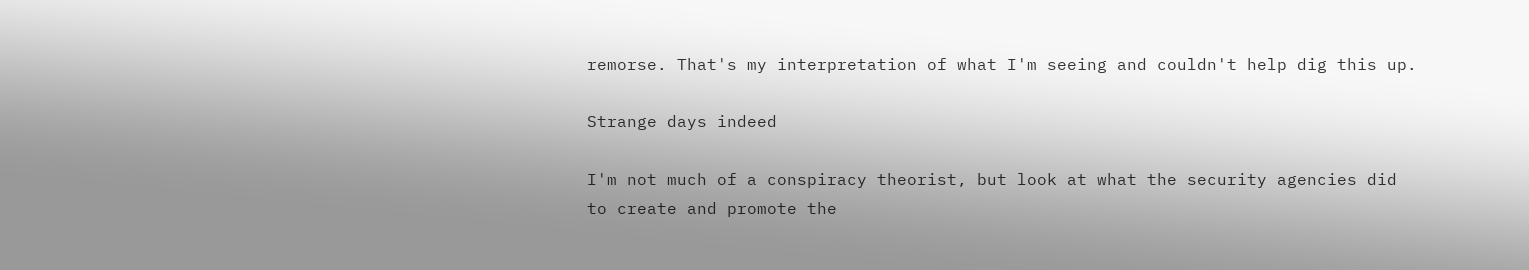remorse. That's my interpretation of what I'm seeing and couldn't help dig this up.

Strange days indeed

I'm not much of a conspiracy theorist, but look at what the security agencies did to create and promote the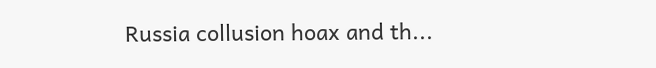Russia collusion hoax and th...